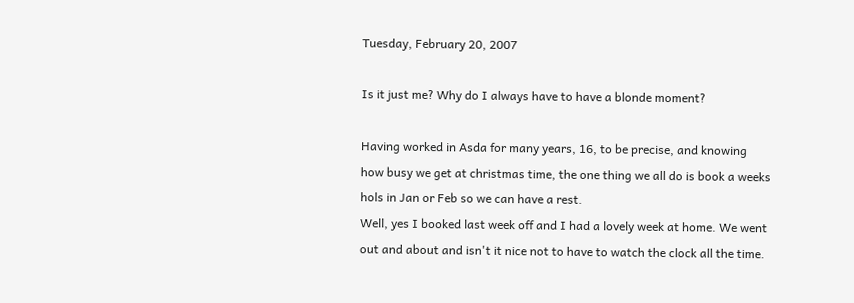Tuesday, February 20, 2007

Is it just me? Why do I always have to have a blonde moment?

Having worked in Asda for many years, 16, to be precise, and knowing how busy we get at christmas time, the one thing we all do is book a weeks hols in Jan or Feb so we can have a rest.
Well, yes I booked last week off and I had a lovely week at home. We went out and about and isn't it nice not to have to watch the clock all the time.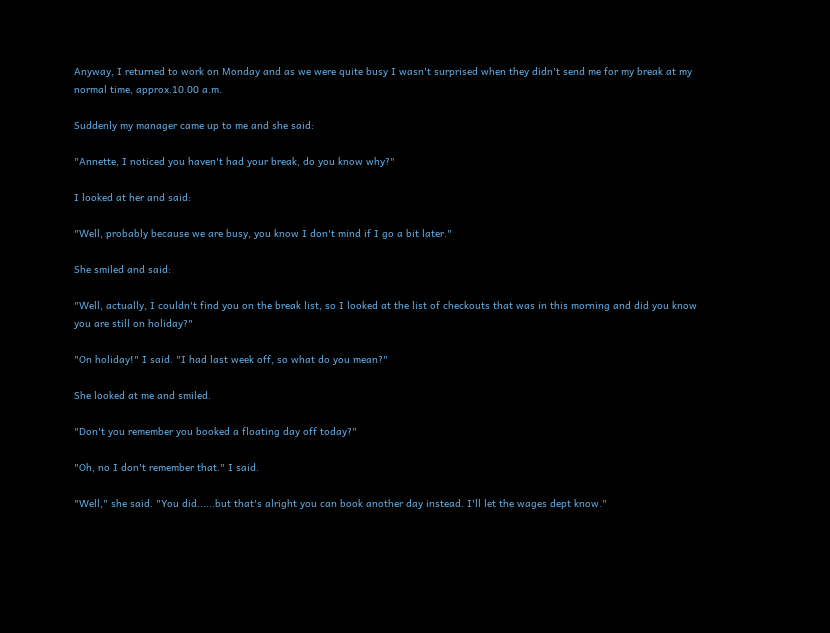Anyway, I returned to work on Monday and as we were quite busy I wasn't surprised when they didn't send me for my break at my normal time, approx.10.00 a.m.

Suddenly my manager came up to me and she said:

"Annette, I noticed you haven't had your break, do you know why?"

I looked at her and said:

"Well, probably because we are busy, you know I don't mind if I go a bit later."

She smiled and said:

"Well, actually, I couldn't find you on the break list, so I looked at the list of checkouts that was in this morning and did you know you are still on holiday?"

"On holiday!" I said. "I had last week off, so what do you mean?"

She looked at me and smiled.

"Don't you remember you booked a floating day off today?"

"Oh, no I don't remember that." I said.

"Well," she said. "You did......but that's alright you can book another day instead. I'll let the wages dept know."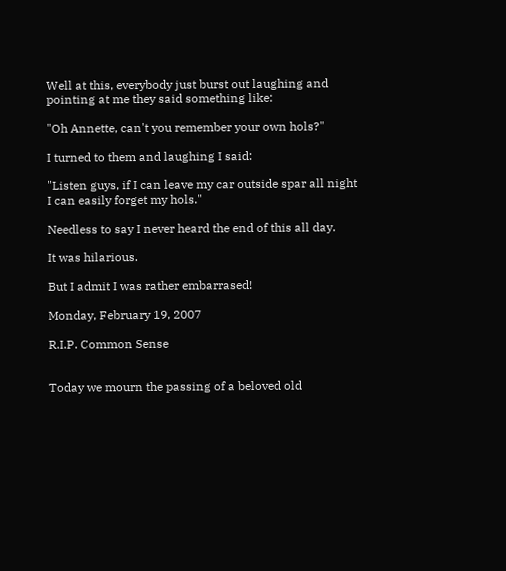Well at this, everybody just burst out laughing and pointing at me they said something like:

"Oh Annette, can't you remember your own hols?"

I turned to them and laughing I said:

"Listen guys, if I can leave my car outside spar all night I can easily forget my hols."

Needless to say I never heard the end of this all day.

It was hilarious.

But I admit I was rather embarrased!

Monday, February 19, 2007

R.I.P. Common Sense


Today we mourn the passing of a beloved old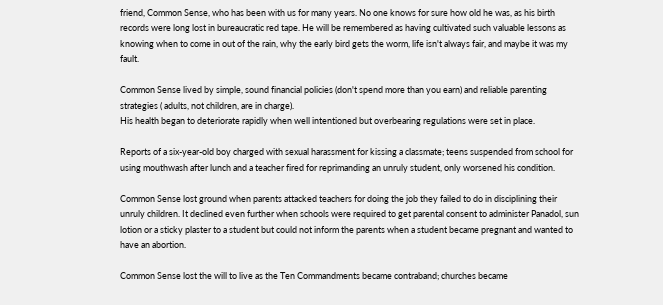friend, Common Sense, who has been with us for many years. No one knows for sure how old he was, as his birth records were long lost in bureaucratic red tape. He will be remembered as having cultivated such valuable lessons as knowing when to come in out of the rain, why the early bird gets the worm, life isn't always fair, and maybe it was my fault.

Common Sense lived by simple, sound financial policies (don't spend more than you earn) and reliable parenting strategies ( adults, not children, are in charge).
His health began to deteriorate rapidly when well intentioned but overbearing regulations were set in place.

Reports of a six-year-old boy charged with sexual harassment for kissing a classmate; teens suspended from school for using mouthwash after lunch and a teacher fired for reprimanding an unruly student, only worsened his condition.

Common Sense lost ground when parents attacked teachers for doing the job they failed to do in disciplining their unruly children. It declined even further when schools were required to get parental consent to administer Panadol, sun lotion or a sticky plaster to a student but could not inform the parents when a student became pregnant and wanted to have an abortion.

Common Sense lost the will to live as the Ten Commandments became contraband; churches became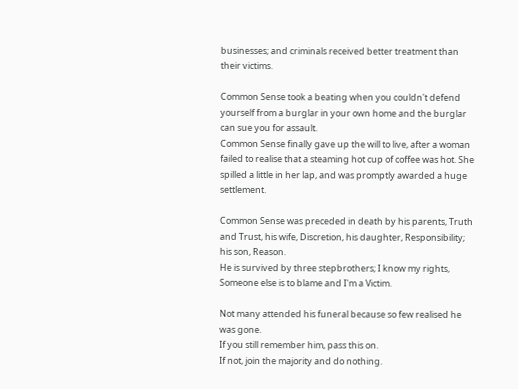businesses; and criminals received better treatment than their victims.

Common Sense took a beating when you couldn't defend yourself from a burglar in your own home and the burglar can sue you for assault.
Common Sense finally gave up the will to live, after a woman failed to realise that a steaming hot cup of coffee was hot. She spilled a little in her lap, and was promptly awarded a huge settlement.

Common Sense was preceded in death by his parents, Truth and Trust, his wife, Discretion, his daughter, Responsibility; his son, Reason.
He is survived by three stepbrothers; I know my rights, Someone else is to blame and I'm a Victim.

Not many attended his funeral because so few realised he was gone.
If you still remember him, pass this on.
If not, join the majority and do nothing.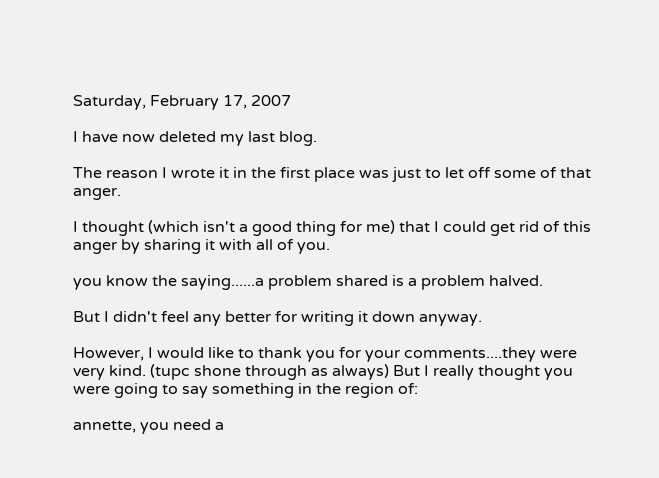Saturday, February 17, 2007

I have now deleted my last blog.

The reason I wrote it in the first place was just to let off some of that anger.

I thought (which isn't a good thing for me) that I could get rid of this anger by sharing it with all of you.

you know the saying......a problem shared is a problem halved.

But I didn't feel any better for writing it down anyway.

However, I would like to thank you for your comments....they were very kind. (tupc shone through as always) But I really thought you were going to say something in the region of:

annette, you need a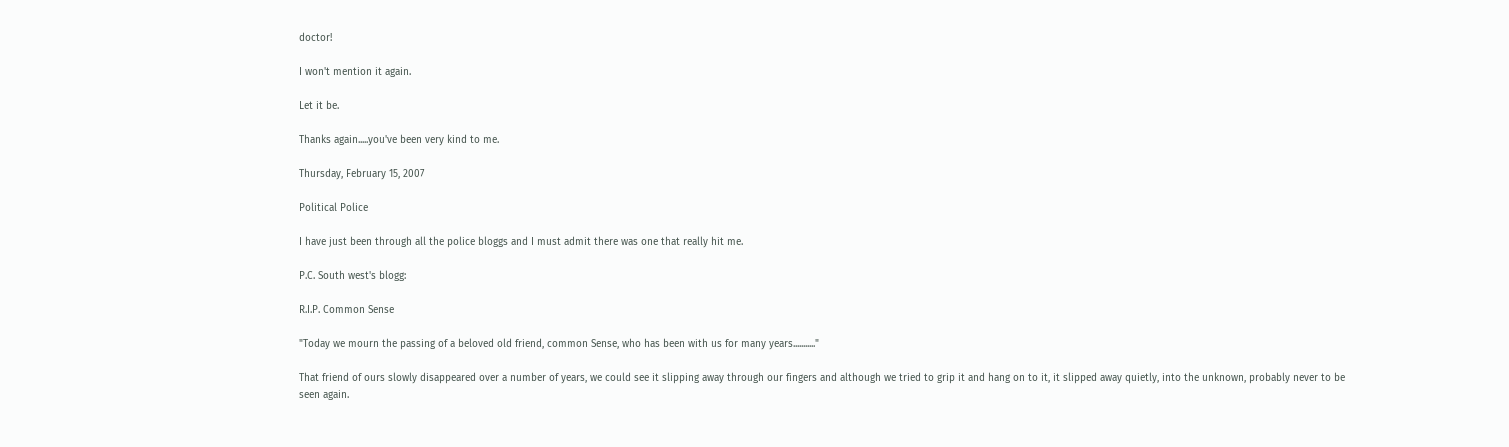doctor!

I won't mention it again.

Let it be.

Thanks again.....you've been very kind to me.

Thursday, February 15, 2007

Political Police

I have just been through all the police bloggs and I must admit there was one that really hit me.

P.C. South west's blogg:

R.I.P. Common Sense

"Today we mourn the passing of a beloved old friend, common Sense, who has been with us for many years..........."

That friend of ours slowly disappeared over a number of years, we could see it slipping away through our fingers and although we tried to grip it and hang on to it, it slipped away quietly, into the unknown, probably never to be seen again.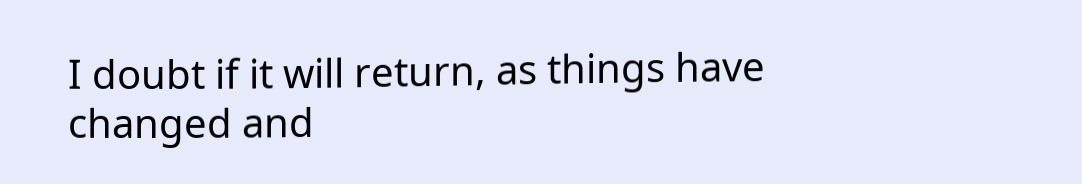I doubt if it will return, as things have changed and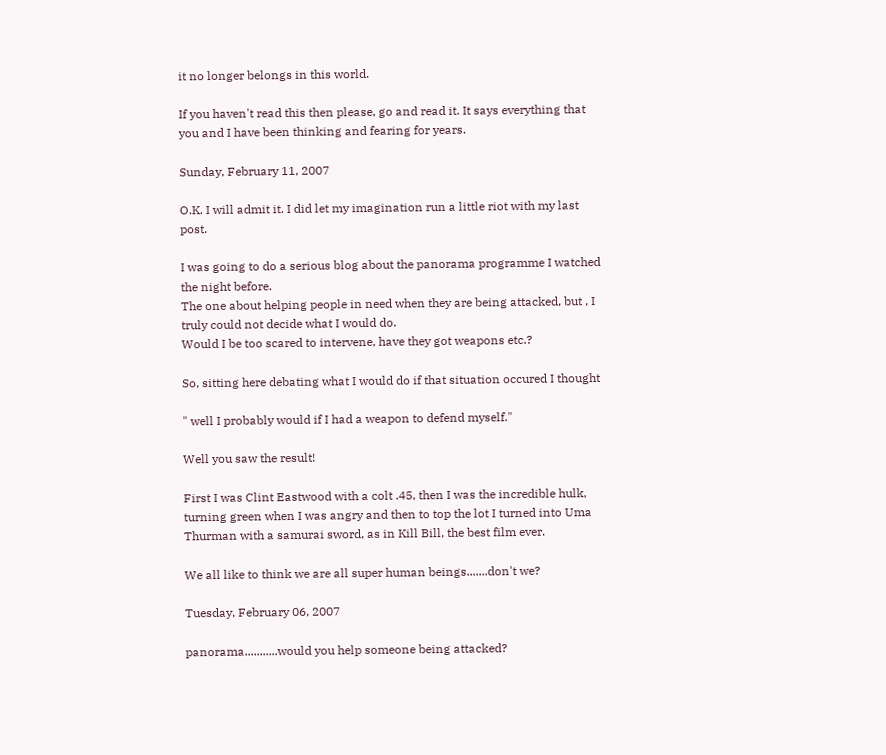it no longer belongs in this world.

If you haven't read this then please, go and read it. It says everything that you and I have been thinking and fearing for years.

Sunday, February 11, 2007

O.K. I will admit it. I did let my imagination run a little riot with my last post.

I was going to do a serious blog about the panorama programme I watched the night before.
The one about helping people in need when they are being attacked, but , I truly could not decide what I would do.
Would I be too scared to intervene, have they got weapons etc.?

So, sitting here debating what I would do if that situation occured I thought

" well I probably would if I had a weapon to defend myself."

Well you saw the result!

First I was Clint Eastwood with a colt .45, then I was the incredible hulk, turning green when I was angry and then to top the lot I turned into Uma Thurman with a samurai sword, as in Kill Bill, the best film ever.

We all like to think we are all super human beings.......don't we?

Tuesday, February 06, 2007

panorama...........would you help someone being attacked?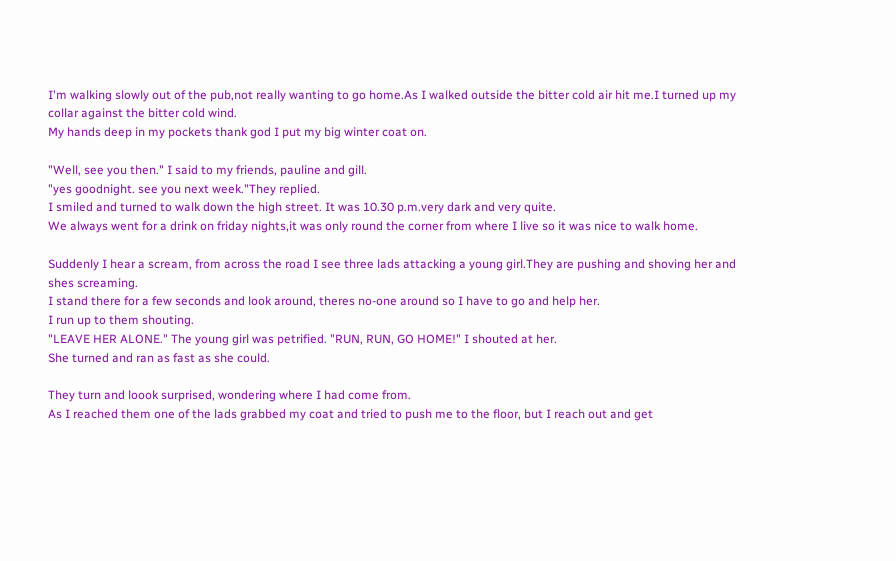I'm walking slowly out of the pub,not really wanting to go home.As I walked outside the bitter cold air hit me.I turned up my collar against the bitter cold wind.
My hands deep in my pockets thank god I put my big winter coat on.

"Well, see you then." I said to my friends, pauline and gill.
"yes goodnight. see you next week."They replied.
I smiled and turned to walk down the high street. It was 10.30 p.m.very dark and very quite.
We always went for a drink on friday nights,it was only round the corner from where I live so it was nice to walk home.

Suddenly I hear a scream, from across the road I see three lads attacking a young girl.They are pushing and shoving her and shes screaming.
I stand there for a few seconds and look around, theres no-one around so I have to go and help her.
I run up to them shouting.
"LEAVE HER ALONE." The young girl was petrified. "RUN, RUN, GO HOME!" I shouted at her.
She turned and ran as fast as she could.

They turn and loook surprised, wondering where I had come from.
As I reached them one of the lads grabbed my coat and tried to push me to the floor, but I reach out and get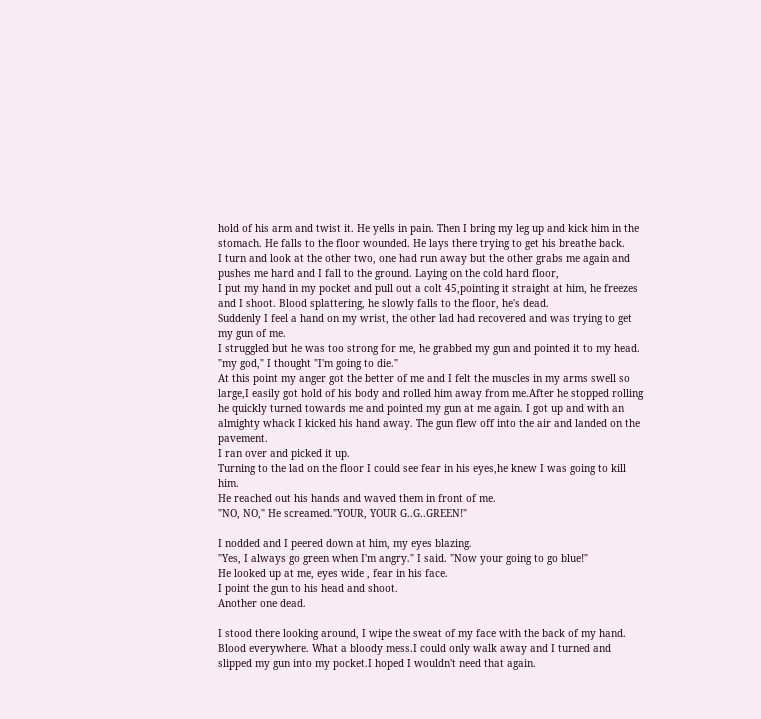hold of his arm and twist it. He yells in pain. Then I bring my leg up and kick him in the stomach. He falls to the floor wounded. He lays there trying to get his breathe back.
I turn and look at the other two, one had run away but the other grabs me again and pushes me hard and I fall to the ground. Laying on the cold hard floor,
I put my hand in my pocket and pull out a colt 45,pointing it straight at him, he freezes and I shoot. Blood splattering, he slowly falls to the floor, he's dead.
Suddenly I feel a hand on my wrist, the other lad had recovered and was trying to get my gun of me.
I struggled but he was too strong for me, he grabbed my gun and pointed it to my head.
"my god," I thought "I'm going to die."
At this point my anger got the better of me and I felt the muscles in my arms swell so large,I easily got hold of his body and rolled him away from me.After he stopped rolling he quickly turned towards me and pointed my gun at me again. I got up and with an almighty whack I kicked his hand away. The gun flew off into the air and landed on the pavement.
I ran over and picked it up.
Turning to the lad on the floor I could see fear in his eyes,he knew I was going to kill him.
He reached out his hands and waved them in front of me.
"NO, NO," He screamed."YOUR, YOUR G..G..GREEN!"

I nodded and I peered down at him, my eyes blazing.
"Yes, I always go green when I'm angry." I said. "Now your going to go blue!"
He looked up at me, eyes wide , fear in his face.
I point the gun to his head and shoot.
Another one dead.

I stood there looking around, I wipe the sweat of my face with the back of my hand.
Blood everywhere. What a bloody mess.I could only walk away and I turned and slipped my gun into my pocket.I hoped I wouldn't need that again.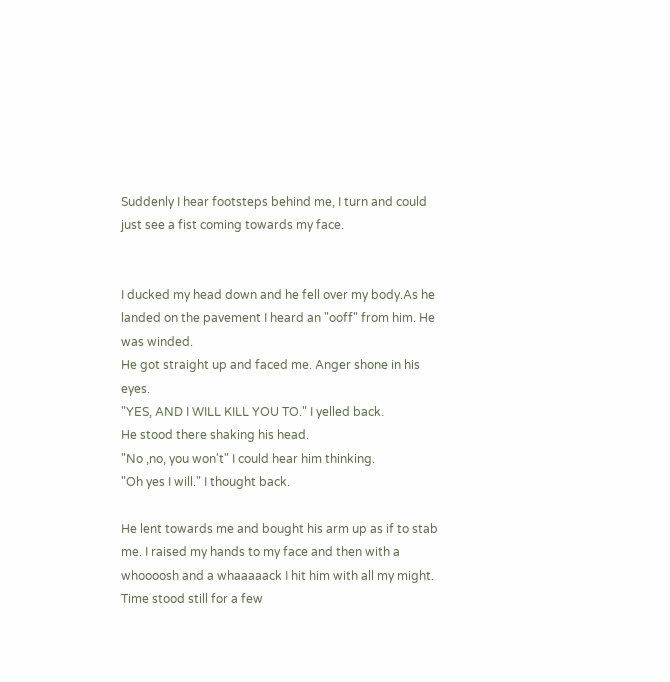Suddenly I hear footsteps behind me, I turn and could just see a fist coming towards my face.


I ducked my head down and he fell over my body.As he landed on the pavement I heard an "ooff" from him. He was winded.
He got straight up and faced me. Anger shone in his eyes.
"YES, AND I WILL KILL YOU TO." I yelled back.
He stood there shaking his head.
"No ,no, you won't" I could hear him thinking.
"Oh yes I will." I thought back.

He lent towards me and bought his arm up as if to stab me. I raised my hands to my face and then with a whoooosh and a whaaaaack I hit him with all my might. Time stood still for a few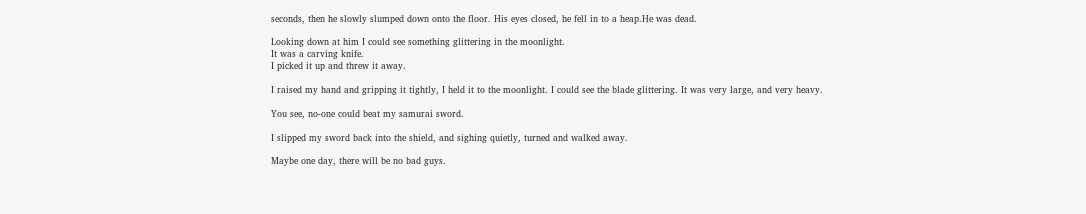seconds, then he slowly slumped down onto the floor. His eyes closed, he fell in to a heap.He was dead.

Looking down at him I could see something glittering in the moonlight.
It was a carving knife.
I picked it up and threw it away.

I raised my hand and gripping it tightly, I held it to the moonlight. I could see the blade glittering. It was very large, and very heavy.

You see, no-one could beat my samurai sword.

I slipped my sword back into the shield, and sighing quietly, turned and walked away.

Maybe one day, there will be no bad guys.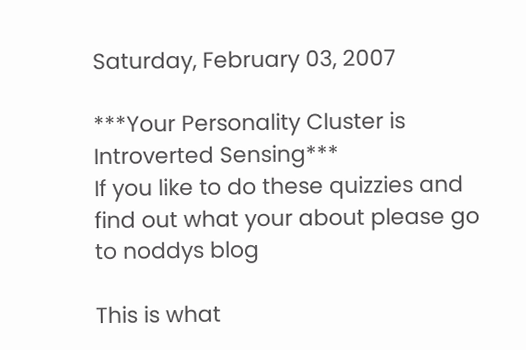Saturday, February 03, 2007

***Your Personality Cluster is Introverted Sensing***
If you like to do these quizzies and find out what your about please go to noddys blog

This is what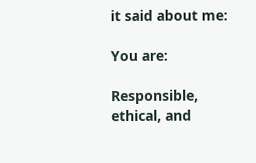it said about me:

You are:

Responsible, ethical, and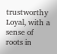trustworthy
Loyal, with a sense of roots in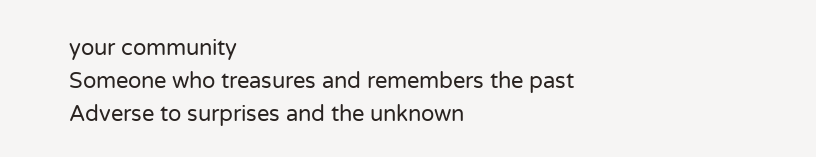your community
Someone who treasures and remembers the past
Adverse to surprises and the unknown